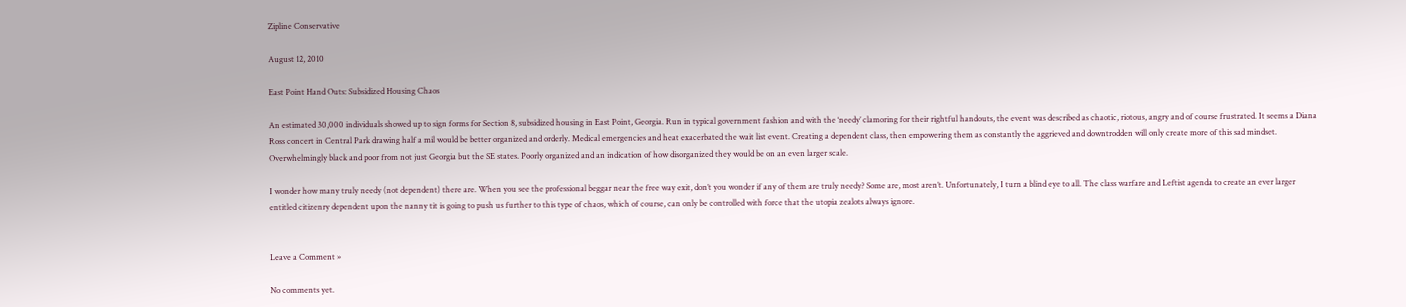Zipline Conservative

August 12, 2010

East Point Hand Outs: Subsidized Housing Chaos

An estimated 30,000 individuals showed up to sign forms for Section 8, subsidized housing in East Point, Georgia. Run in typical government fashion and with the ‘needy’ clamoring for their rightful handouts, the event was described as chaotic, riotous, angry and of course frustrated. It seems a Diana Ross concert in Central Park drawing half a mil would be better organized and orderly. Medical emergencies and heat exacerbated the wait list event. Creating a dependent class, then empowering them as constantly the aggrieved and downtrodden will only create more of this sad mindset. Overwhelmingly black and poor from not just Georgia but the SE states. Poorly organized and an indication of how disorganized they would be on an even larger scale.

I wonder how many truly needy (not dependent) there are. When you see the professional beggar near the free way exit, don’t you wonder if any of them are truly needy? Some are, most aren’t. Unfortunately, I turn a blind eye to all. The class warfare and Leftist agenda to create an ever larger entitled citizenry dependent upon the nanny tit is going to push us further to this type of chaos, which of course, can only be controlled with force that the utopia zealots always ignore.


Leave a Comment »

No comments yet.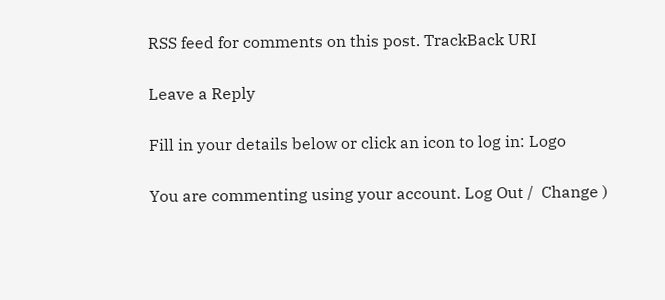RSS feed for comments on this post. TrackBack URI

Leave a Reply

Fill in your details below or click an icon to log in: Logo

You are commenting using your account. Log Out /  Change )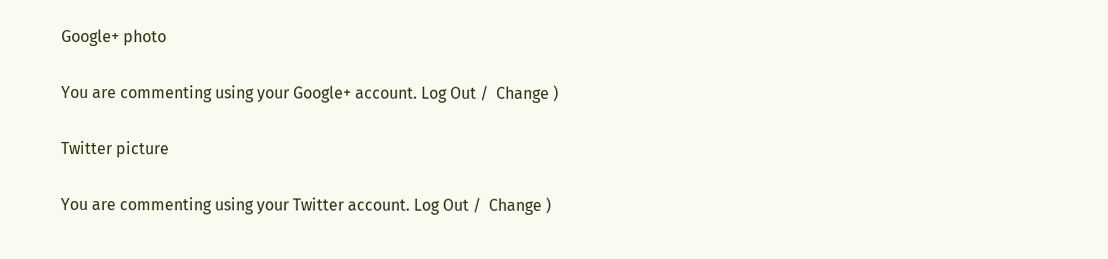Google+ photo

You are commenting using your Google+ account. Log Out /  Change )

Twitter picture

You are commenting using your Twitter account. Log Out /  Change )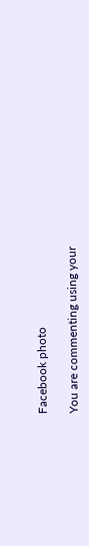Facebook photo

You are commenting using your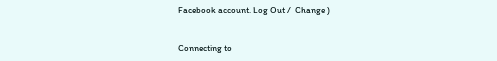Facebook account. Log Out /  Change )


Connecting to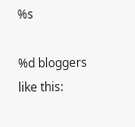%s

%d bloggers like this: